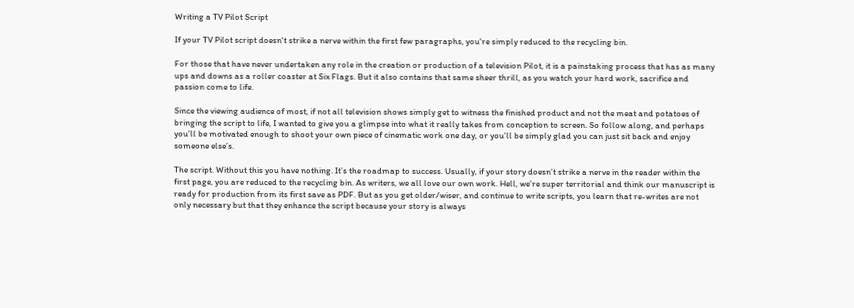Writing a TV Pilot Script

If your TV Pilot script doesn't strike a nerve within the first few paragraphs, you're simply reduced to the recycling bin.

For those that have never undertaken any role in the creation or production of a television Pilot, it is a painstaking process that has as many ups and downs as a roller coaster at Six Flags. But it also contains that same sheer thrill, as you watch your hard work, sacrifice and passion come to life.

Since the viewing audience of most, if not all television shows simply get to witness the finished product and not the meat and potatoes of bringing the script to life, I wanted to give you a glimpse into what it really takes from conception to screen. So follow along, and perhaps you’ll be motivated enough to shoot your own piece of cinematic work one day, or you’ll be simply glad you can just sit back and enjoy someone else’s.

The script. Without this you have nothing. It’s the roadmap to success. Usually, if your story doesn’t strike a nerve in the reader within the first page, you are reduced to the recycling bin. As writers, we all love our own work. Hell, we’re super territorial and think our manuscript is ready for production from its first save as PDF. But as you get older/wiser, and continue to write scripts, you learn that re-writes are not only necessary but that they enhance the script because your story is always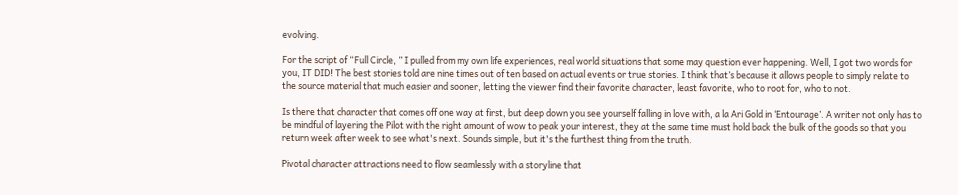evolving.

For the script of “Full Circle, ” I pulled from my own life experiences, real world situations that some may question ever happening. Well, I got two words for you, IT DID! The best stories told are nine times out of ten based on actual events or true stories. I think that’s because it allows people to simply relate to the source material that much easier and sooner, letting the viewer find their favorite character, least favorite, who to root for, who to not.

Is there that character that comes off one way at first, but deep down you see yourself falling in love with, a la Ari Gold in ‘Entourage’. A writer not only has to be mindful of layering the Pilot with the right amount of wow to peak your interest, they at the same time must hold back the bulk of the goods so that you return week after week to see what's next. Sounds simple, but it's the furthest thing from the truth.

Pivotal character attractions need to flow seamlessly with a storyline that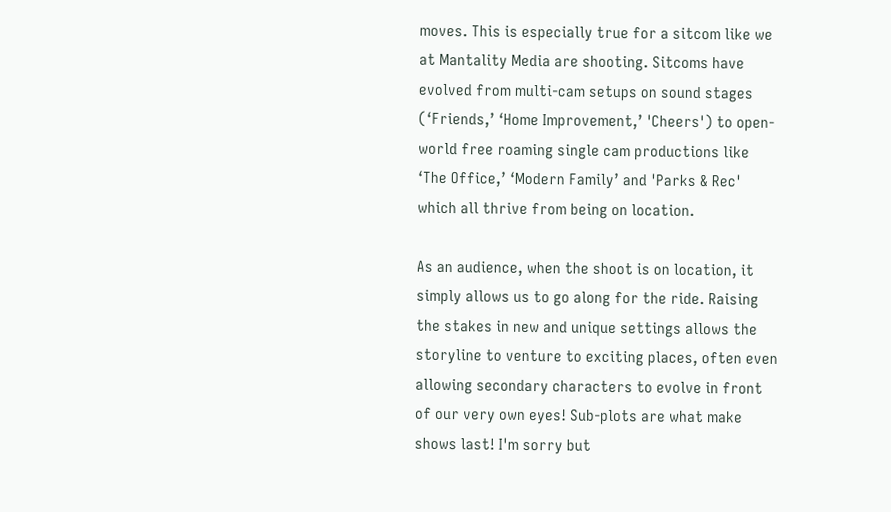moves. This is especially true for a sitcom like we at Mantality Media are shooting. Sitcoms have evolved from multi-cam setups on sound stages (‘Friends,’ ‘Home Improvement,’ 'Cheers') to open-world free roaming single cam productions like ‘The Office,’ ‘Modern Family’ and 'Parks & Rec' which all thrive from being on location.

As an audience, when the shoot is on location, it simply allows us to go along for the ride. Raising the stakes in new and unique settings allows the storyline to venture to exciting places, often even allowing secondary characters to evolve in front of our very own eyes! Sub-plots are what make shows last! I'm sorry but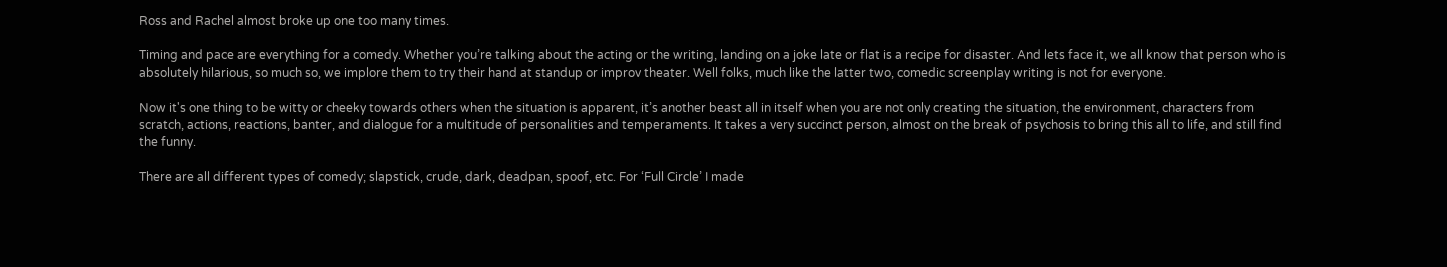Ross and Rachel almost broke up one too many times.

Timing and pace are everything for a comedy. Whether you’re talking about the acting or the writing, landing on a joke late or flat is a recipe for disaster. And lets face it, we all know that person who is absolutely hilarious, so much so, we implore them to try their hand at standup or improv theater. Well folks, much like the latter two, comedic screenplay writing is not for everyone.

Now it's one thing to be witty or cheeky towards others when the situation is apparent, it’s another beast all in itself when you are not only creating the situation, the environment, characters from scratch, actions, reactions, banter, and dialogue for a multitude of personalities and temperaments. It takes a very succinct person, almost on the break of psychosis to bring this all to life, and still find the funny.

There are all different types of comedy; slapstick, crude, dark, deadpan, spoof, etc. For ‘Full Circle’ I made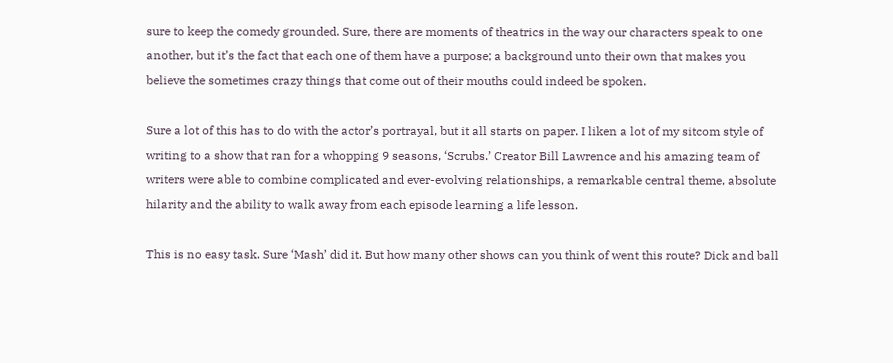sure to keep the comedy grounded. Sure, there are moments of theatrics in the way our characters speak to one another, but it’s the fact that each one of them have a purpose; a background unto their own that makes you believe the sometimes crazy things that come out of their mouths could indeed be spoken.

Sure a lot of this has to do with the actor’s portrayal, but it all starts on paper. I liken a lot of my sitcom style of writing to a show that ran for a whopping 9 seasons, ‘Scrubs.’ Creator Bill Lawrence and his amazing team of writers were able to combine complicated and ever-evolving relationships, a remarkable central theme, absolute hilarity and the ability to walk away from each episode learning a life lesson.

This is no easy task. Sure ‘Mash’ did it. But how many other shows can you think of went this route? Dick and ball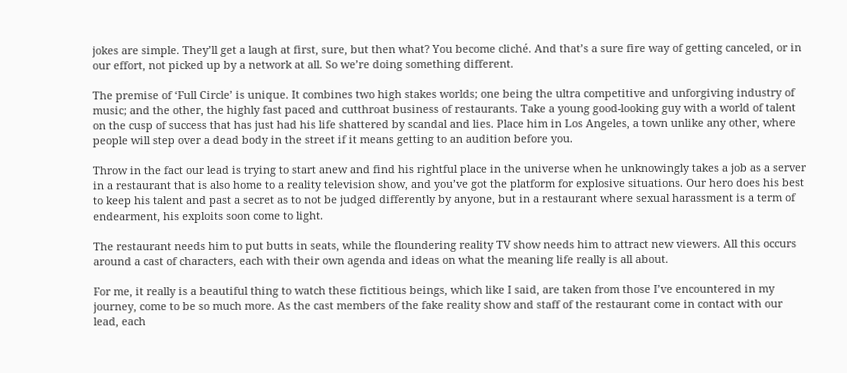jokes are simple. They’ll get a laugh at first, sure, but then what? You become cliché. And that’s a sure fire way of getting canceled, or in our effort, not picked up by a network at all. So we’re doing something different.

The premise of ‘Full Circle’ is unique. It combines two high stakes worlds; one being the ultra competitive and unforgiving industry of music; and the other, the highly fast paced and cutthroat business of restaurants. Take a young good-looking guy with a world of talent on the cusp of success that has just had his life shattered by scandal and lies. Place him in Los Angeles, a town unlike any other, where people will step over a dead body in the street if it means getting to an audition before you.

Throw in the fact our lead is trying to start anew and find his rightful place in the universe when he unknowingly takes a job as a server in a restaurant that is also home to a reality television show, and you’ve got the platform for explosive situations. Our hero does his best to keep his talent and past a secret as to not be judged differently by anyone, but in a restaurant where sexual harassment is a term of endearment, his exploits soon come to light.

The restaurant needs him to put butts in seats, while the floundering reality TV show needs him to attract new viewers. All this occurs around a cast of characters, each with their own agenda and ideas on what the meaning life really is all about.

For me, it really is a beautiful thing to watch these fictitious beings, which like I said, are taken from those I’ve encountered in my journey, come to be so much more. As the cast members of the fake reality show and staff of the restaurant come in contact with our lead, each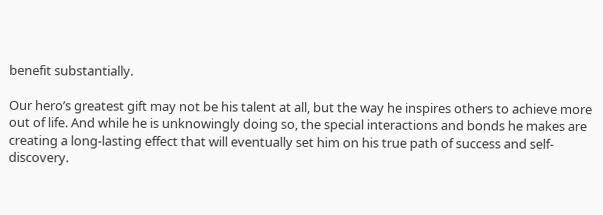benefit substantially.

Our hero’s greatest gift may not be his talent at all, but the way he inspires others to achieve more out of life. And while he is unknowingly doing so, the special interactions and bonds he makes are creating a long-lasting effect that will eventually set him on his true path of success and self-discovery.